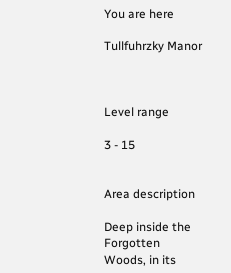You are here

Tullfuhrzky Manor



Level range

3 - 15


Area description

Deep inside the Forgotten Woods, in its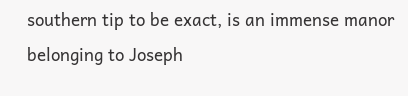southern tip to be exact, is an immense manor belonging to Joseph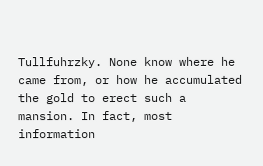Tullfuhrzky. None know where he came from, or how he accumulated the gold to erect such a mansion. In fact, most information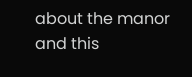about the manor and this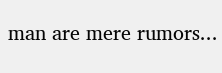man are mere rumors...